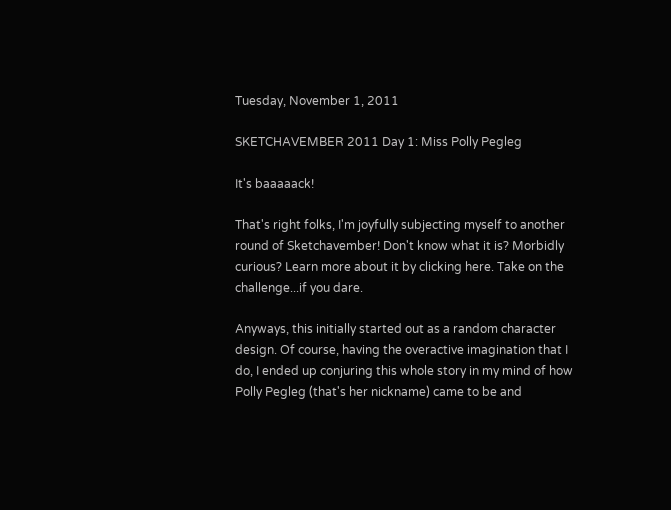Tuesday, November 1, 2011

SKETCHAVEMBER 2011 Day 1: Miss Polly Pegleg

It's baaaaack!

That's right folks, I'm joyfully subjecting myself to another round of Sketchavember! Don't know what it is? Morbidly curious? Learn more about it by clicking here. Take on the challenge...if you dare.

Anyways, this initially started out as a random character design. Of course, having the overactive imagination that I do, I ended up conjuring this whole story in my mind of how Polly Pegleg (that's her nickname) came to be and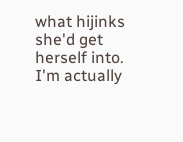what hijinks she'd get herself into. I'm actually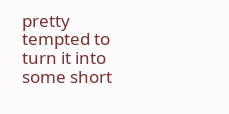pretty tempted to turn it into some short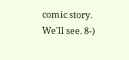comic story. We'll see. 8-)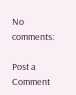No comments:

Post a Comment